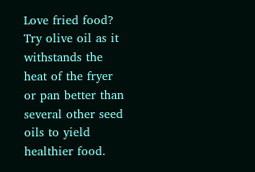Love fried food? Try olive oil as it withstands the heat of the fryer or pan better than several other seed oils to yield healthier food.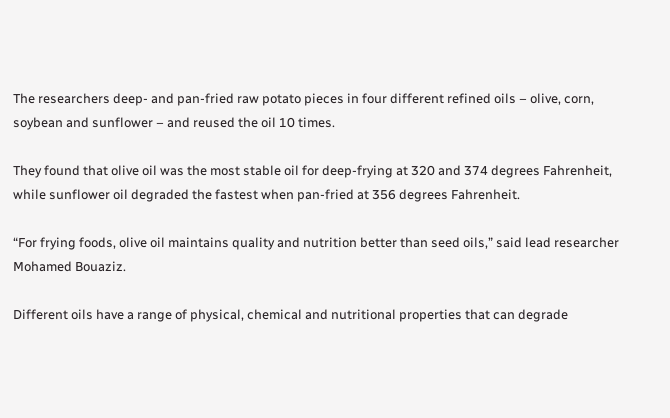The researchers deep- and pan-fried raw potato pieces in four different refined oils – olive, corn, soybean and sunflower – and reused the oil 10 times.

They found that olive oil was the most stable oil for deep-frying at 320 and 374 degrees Fahrenheit, while sunflower oil degraded the fastest when pan-fried at 356 degrees Fahrenheit.

“For frying foods, olive oil maintains quality and nutrition better than seed oils,” said lead researcher Mohamed Bouaziz.

Different oils have a range of physical, chemical and nutritional properties that can degrade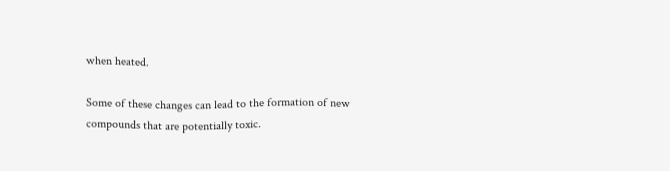when heated.

Some of these changes can lead to the formation of new compounds that are potentially toxic.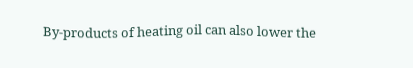By-products of heating oil can also lower the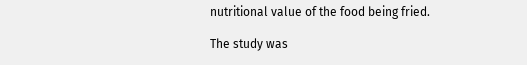nutritional value of the food being fried.

The study was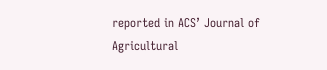reported in ACS’ Journal of Agricultural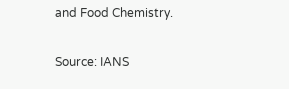and Food Chemistry.

Source: IANS